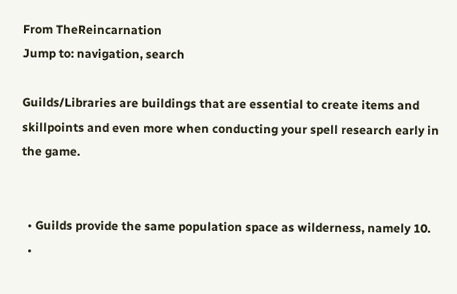From TheReincarnation
Jump to: navigation, search

Guilds/Libraries are buildings that are essential to create items and skillpoints and even more when conducting your spell research early in the game.


  • Guilds provide the same population space as wilderness, namely 10.
  •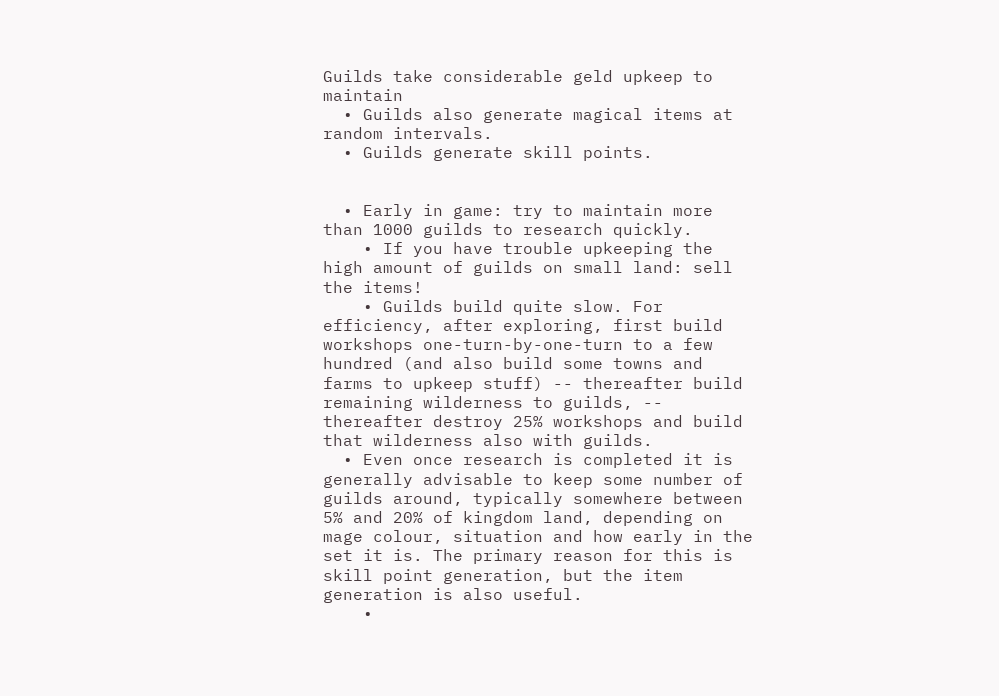Guilds take considerable geld upkeep to maintain
  • Guilds also generate magical items at random intervals.
  • Guilds generate skill points.


  • Early in game: try to maintain more than 1000 guilds to research quickly.
    • If you have trouble upkeeping the high amount of guilds on small land: sell the items!
    • Guilds build quite slow. For efficiency, after exploring, first build workshops one-turn-by-one-turn to a few hundred (and also build some towns and farms to upkeep stuff) -- thereafter build remaining wilderness to guilds, -- thereafter destroy 25% workshops and build that wilderness also with guilds.
  • Even once research is completed it is generally advisable to keep some number of guilds around, typically somewhere between 5% and 20% of kingdom land, depending on mage colour, situation and how early in the set it is. The primary reason for this is skill point generation, but the item generation is also useful.
    •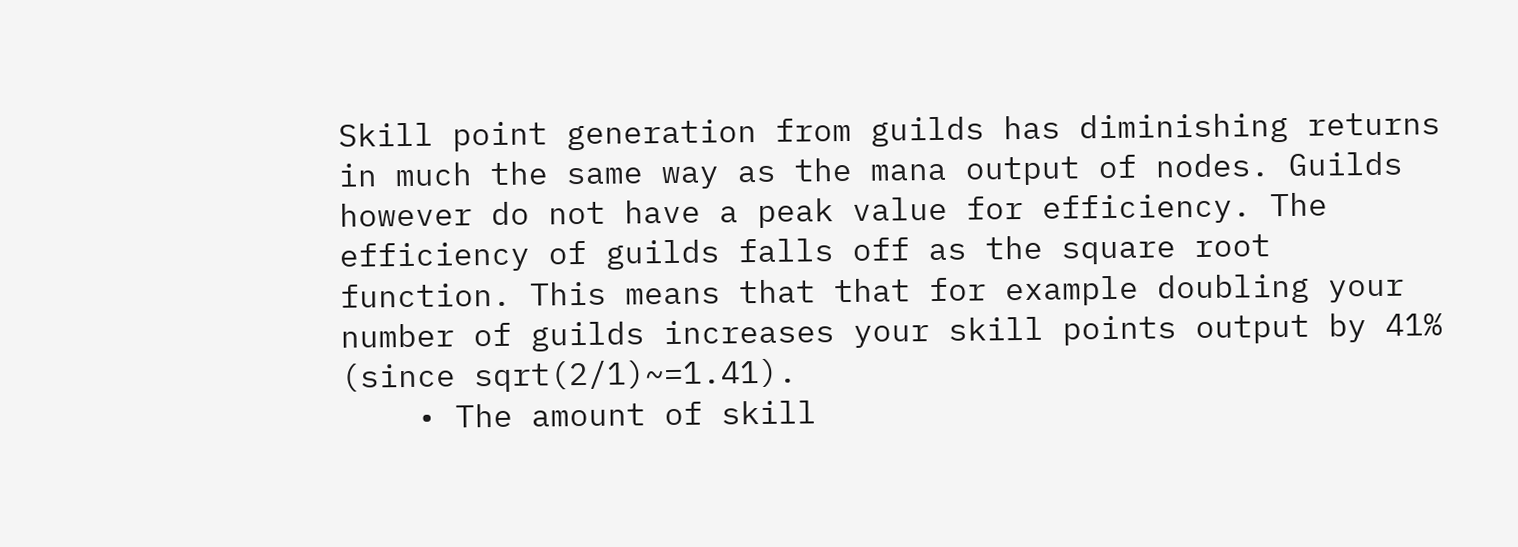Skill point generation from guilds has diminishing returns in much the same way as the mana output of nodes. Guilds however do not have a peak value for efficiency. The efficiency of guilds falls off as the square root function. This means that that for example doubling your number of guilds increases your skill points output by 41% (since sqrt(2/1)~=1.41).
    • The amount of skill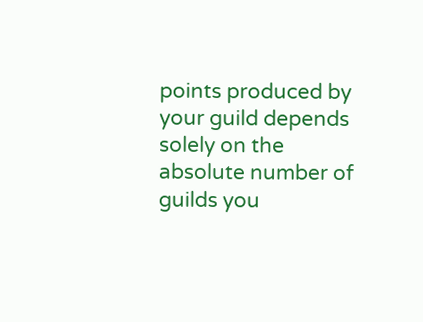points produced by your guild depends solely on the absolute number of guilds you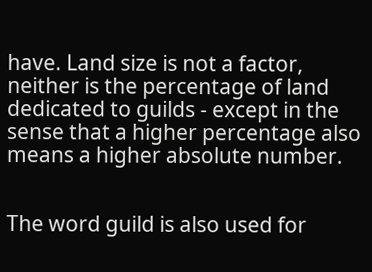have. Land size is not a factor, neither is the percentage of land dedicated to guilds - except in the sense that a higher percentage also means a higher absolute number.


The word guild is also used for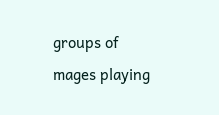groups of mages playing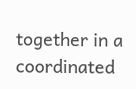together in a coordinated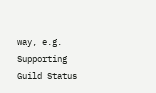way, e.g. Supporting Guild Status